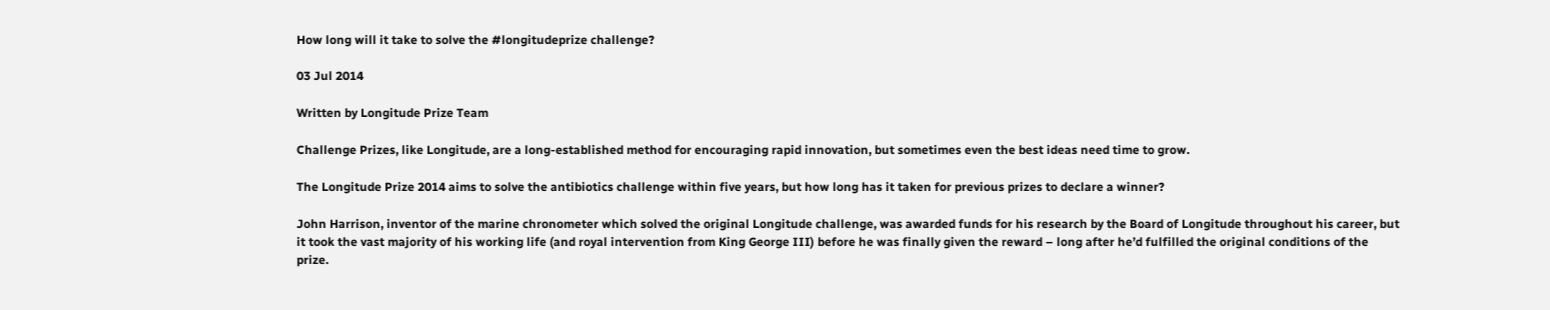How long will it take to solve the #longitudeprize challenge?

03 Jul 2014

Written by Longitude Prize Team

Challenge Prizes, like Longitude, are a long-established method for encouraging rapid innovation, but sometimes even the best ideas need time to grow.

The Longitude Prize 2014 aims to solve the antibiotics challenge within five years, but how long has it taken for previous prizes to declare a winner?

John Harrison, inventor of the marine chronometer which solved the original Longitude challenge, was awarded funds for his research by the Board of Longitude throughout his career, but it took the vast majority of his working life (and royal intervention from King George III) before he was finally given the reward – long after he’d fulfilled the original conditions of the prize.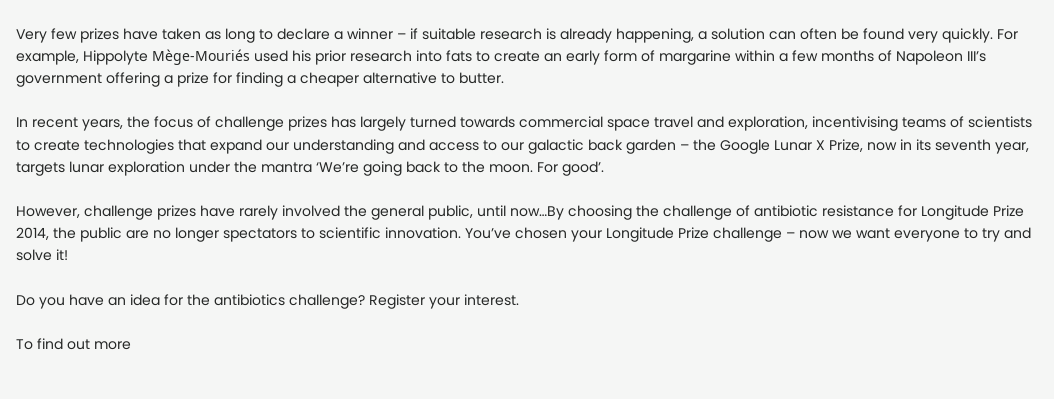Very few prizes have taken as long to declare a winner – if suitable research is already happening, a solution can often be found very quickly. For example, Hippolyte Mège-Mouriés used his prior research into fats to create an early form of margarine within a few months of Napoleon III’s government offering a prize for finding a cheaper alternative to butter.

In recent years, the focus of challenge prizes has largely turned towards commercial space travel and exploration, incentivising teams of scientists to create technologies that expand our understanding and access to our galactic back garden – the Google Lunar X Prize, now in its seventh year, targets lunar exploration under the mantra ‘We’re going back to the moon. For good’.

However, challenge prizes have rarely involved the general public, until now…By choosing the challenge of antibiotic resistance for Longitude Prize 2014, the public are no longer spectators to scientific innovation. You’ve chosen your Longitude Prize challenge – now we want everyone to try and solve it!

Do you have an idea for the antibiotics challenge? Register your interest.

To find out more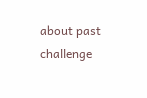about past challenge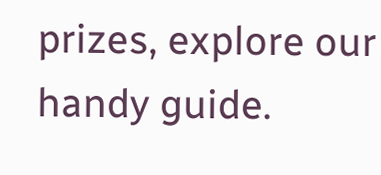prizes, explore our handy guide.